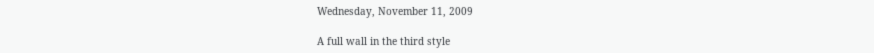Wednesday, November 11, 2009

A full wall in the third style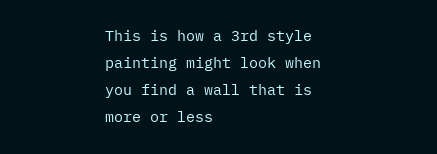This is how a 3rd style painting might look when you find a wall that is more or less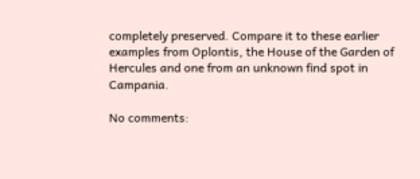completely preserved. Compare it to these earlier examples from Oplontis, the House of the Garden of Hercules and one from an unknown find spot in Campania.

No comments: